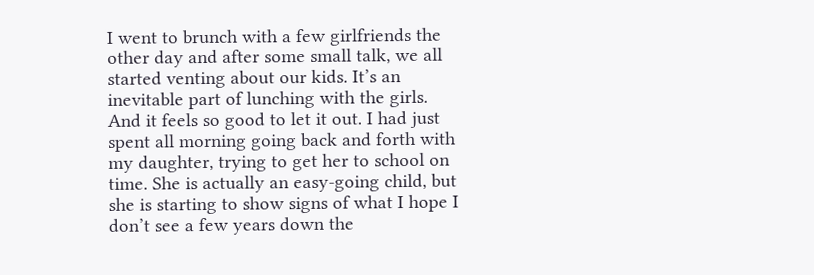I went to brunch with a few girlfriends the other day and after some small talk, we all started venting about our kids. It’s an inevitable part of lunching with the girls. And it feels so good to let it out. I had just spent all morning going back and forth with my daughter, trying to get her to school on time. She is actually an easy-going child, but she is starting to show signs of what I hope I don’t see a few years down the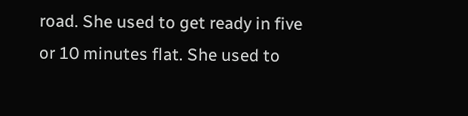road. She used to get ready in five or 10 minutes flat. She used to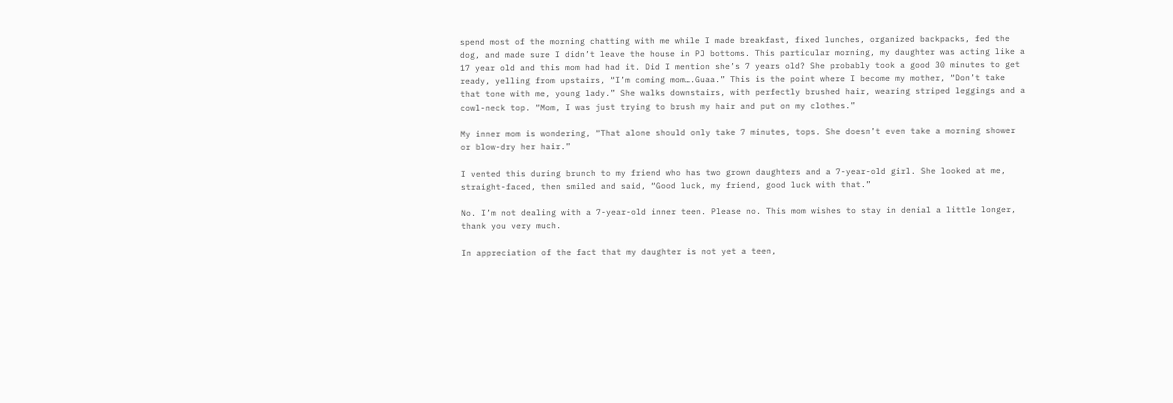spend most of the morning chatting with me while I made breakfast, fixed lunches, organized backpacks, fed the dog, and made sure I didn’t leave the house in PJ bottoms. This particular morning, my daughter was acting like a 17 year old and this mom had had it. Did I mention she’s 7 years old? She probably took a good 30 minutes to get ready, yelling from upstairs, “I’m coming mom….Guaa.” This is the point where I become my mother, “Don’t take that tone with me, young lady.” She walks downstairs, with perfectly brushed hair, wearing striped leggings and a cowl-neck top. “Mom, I was just trying to brush my hair and put on my clothes.”

My inner mom is wondering, “That alone should only take 7 minutes, tops. She doesn’t even take a morning shower or blow-dry her hair.”

I vented this during brunch to my friend who has two grown daughters and a 7-year-old girl. She looked at me, straight-faced, then smiled and said, “Good luck, my friend, good luck with that.”

No. I’m not dealing with a 7-year-old inner teen. Please no. This mom wishes to stay in denial a little longer, thank you very much.

In appreciation of the fact that my daughter is not yet a teen,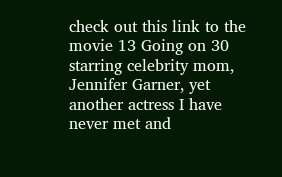check out this link to the movie 13 Going on 30 starring celebrity mom, Jennifer Garner, yet another actress I have never met and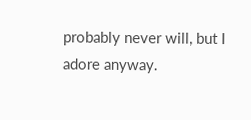probably never will, but I adore anyway.